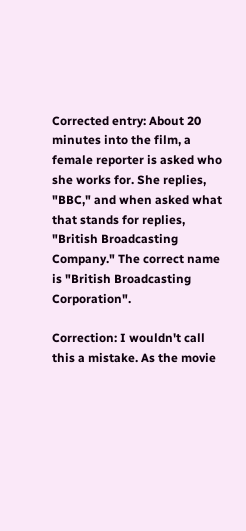Corrected entry: About 20 minutes into the film, a female reporter is asked who she works for. She replies, "BBC," and when asked what that stands for replies, "British Broadcasting Company." The correct name is "British Broadcasting Corporation".

Correction: I wouldn't call this a mistake. As the movie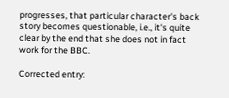progresses, that particular character's back story becomes questionable, i.e., it's quite clear by the end that she does not in fact work for the BBC.

Corrected entry: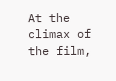At the climax of the film,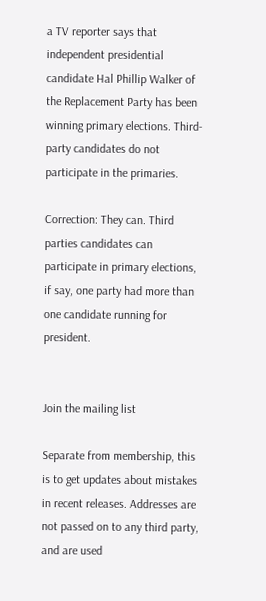a TV reporter says that independent presidential candidate Hal Phillip Walker of the Replacement Party has been winning primary elections. Third-party candidates do not participate in the primaries.

Correction: They can. Third parties candidates can participate in primary elections, if say, one party had more than one candidate running for president.


Join the mailing list

Separate from membership, this is to get updates about mistakes in recent releases. Addresses are not passed on to any third party, and are used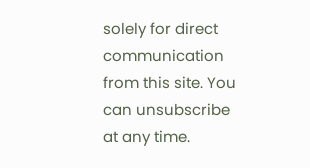solely for direct communication from this site. You can unsubscribe at any time.